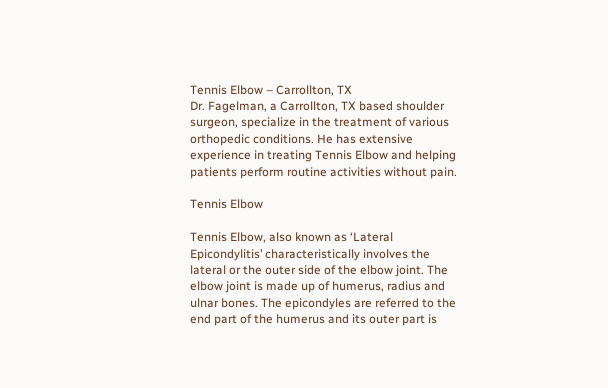Tennis Elbow – Carrollton, TX
Dr. Fagelman, a Carrollton, TX based shoulder surgeon, specialize in the treatment of various orthopedic conditions. He has extensive experience in treating Tennis Elbow and helping patients perform routine activities without pain.

Tennis Elbow

Tennis Elbow, also known as ‘Lateral Epicondylitis’ characteristically involves the lateral or the outer side of the elbow joint. The elbow joint is made up of humerus, radius and ulnar bones. The epicondyles are referred to the end part of the humerus and its outer part is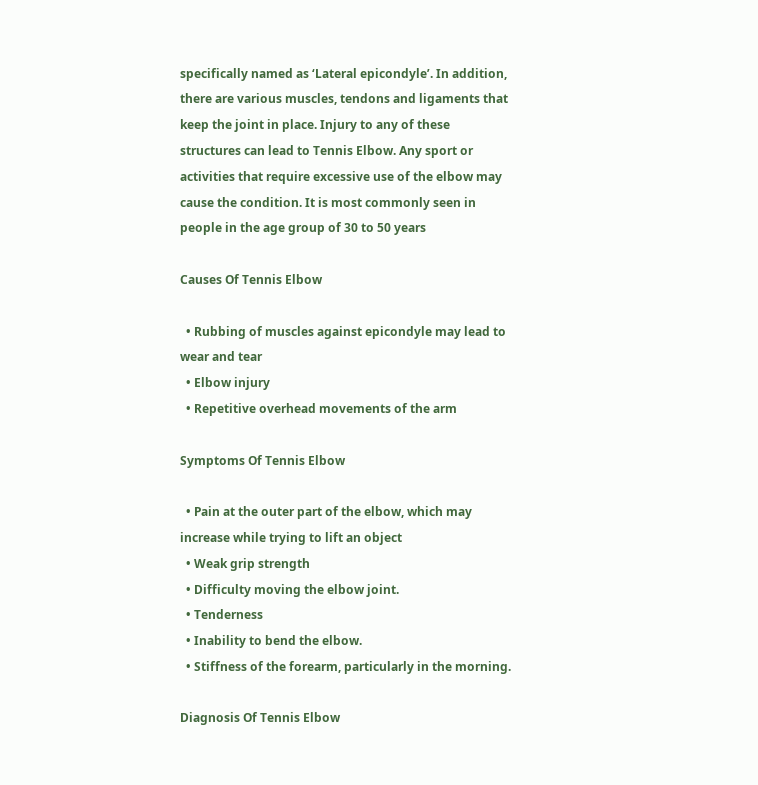specifically named as ‘Lateral epicondyle’. In addition, there are various muscles, tendons and ligaments that keep the joint in place. Injury to any of these structures can lead to Tennis Elbow. Any sport or activities that require excessive use of the elbow may cause the condition. It is most commonly seen in people in the age group of 30 to 50 years

Causes Of Tennis Elbow

  • Rubbing of muscles against epicondyle may lead to wear and tear
  • Elbow injury
  • Repetitive overhead movements of the arm

Symptoms Of Tennis Elbow

  • Pain at the outer part of the elbow, which may increase while trying to lift an object
  • Weak grip strength
  • Difficulty moving the elbow joint.
  • Tenderness
  • Inability to bend the elbow.
  • Stiffness of the forearm, particularly in the morning.

Diagnosis Of Tennis Elbow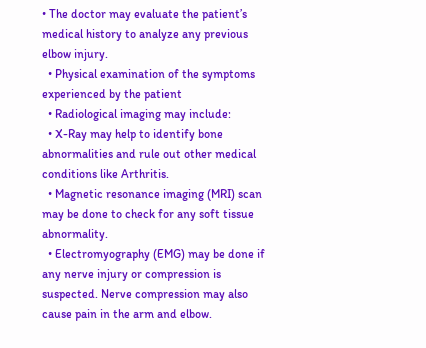• The doctor may evaluate the patient’s medical history to analyze any previous elbow injury.
  • Physical examination of the symptoms experienced by the patient
  • Radiological imaging may include:
  • X-Ray may help to identify bone abnormalities and rule out other medical conditions like Arthritis.
  • Magnetic resonance imaging (MRI) scan may be done to check for any soft tissue abnormality.
  • Electromyography (EMG) may be done if any nerve injury or compression is suspected. Nerve compression may also cause pain in the arm and elbow.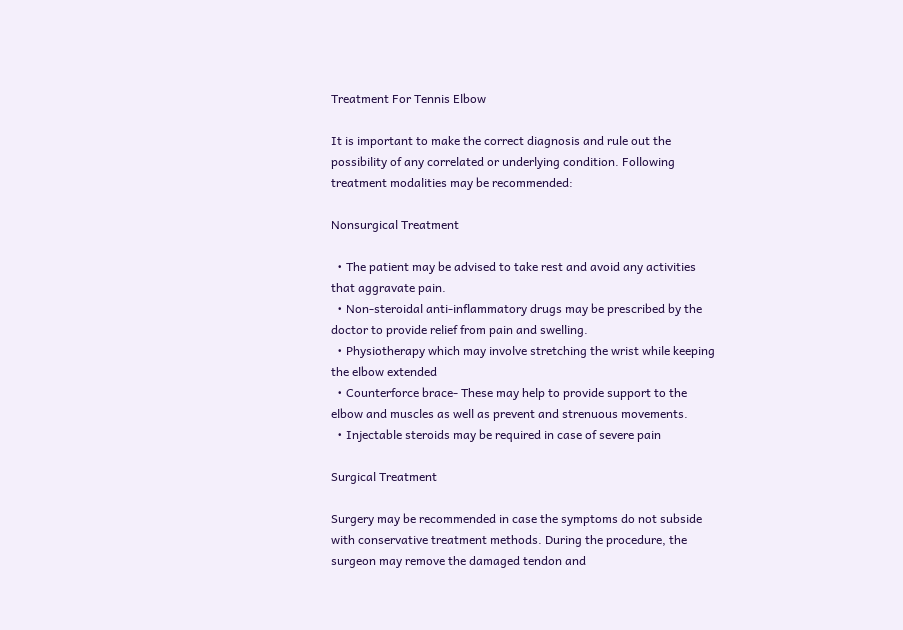Treatment For Tennis Elbow

It is important to make the correct diagnosis and rule out the possibility of any correlated or underlying condition. Following treatment modalities may be recommended:

Nonsurgical Treatment

  • The patient may be advised to take rest and avoid any activities that aggravate pain.
  • Non-steroidal anti-inflammatory drugs may be prescribed by the doctor to provide relief from pain and swelling.
  • Physiotherapy which may involve stretching the wrist while keeping the elbow extended
  • Counterforce brace- These may help to provide support to the elbow and muscles as well as prevent and strenuous movements.
  • Injectable steroids may be required in case of severe pain

Surgical Treatment

Surgery may be recommended in case the symptoms do not subside with conservative treatment methods. During the procedure, the surgeon may remove the damaged tendon and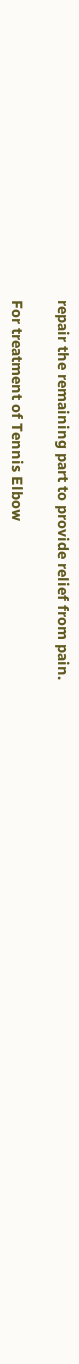repair the remaining part to provide relief from pain.

For treatment of Tennis Elbow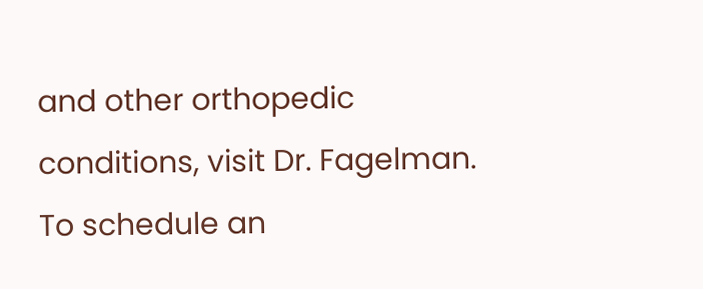and other orthopedic conditions, visit Dr. Fagelman. To schedule an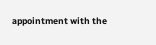appointment with the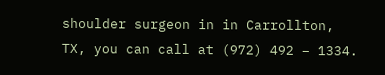shoulder surgeon in in Carrollton, TX, you can call at (972) 492 – 1334.